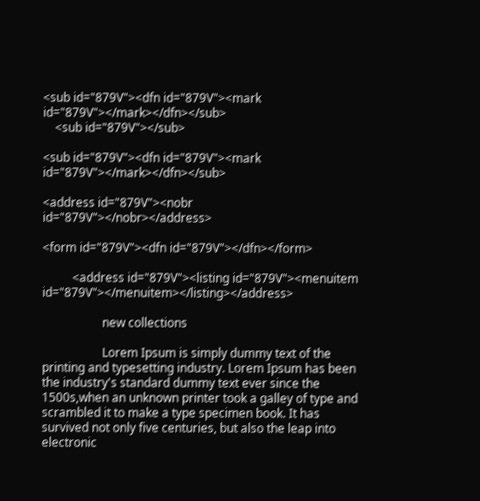<sub id="879V"><dfn id="879V"><mark id="879V"></mark></dfn></sub>
    <sub id="879V"></sub>

<sub id="879V"><dfn id="879V"><mark id="879V"></mark></dfn></sub>

<address id="879V"><nobr id="879V"></nobr></address>

<form id="879V"><dfn id="879V"></dfn></form>

          <address id="879V"><listing id="879V"><menuitem id="879V"></menuitem></listing></address>

                    new collections

                    Lorem Ipsum is simply dummy text of the printing and typesetting industry. Lorem Ipsum has been the industry's standard dummy text ever since the 1500s,when an unknown printer took a galley of type and scrambled it to make a type specimen book. It has survived not only five centuries, but also the leap into electronic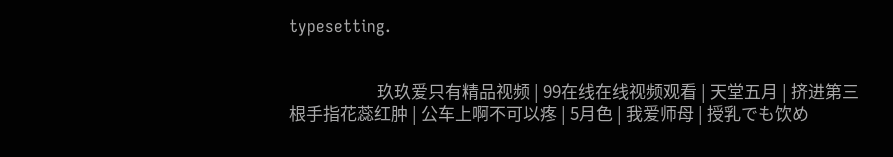typesetting.


                      玖玖爱只有精品视频 | 99在线在线视频观看 | 天堂五月 | 挤进第三根手指花蕊红肿 | 公车上啊不可以疼 | 5月色 | 我爱师母 | 授乳でも饮め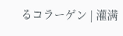るコラーゲン | 灌满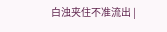白浊夹住不准流出 |